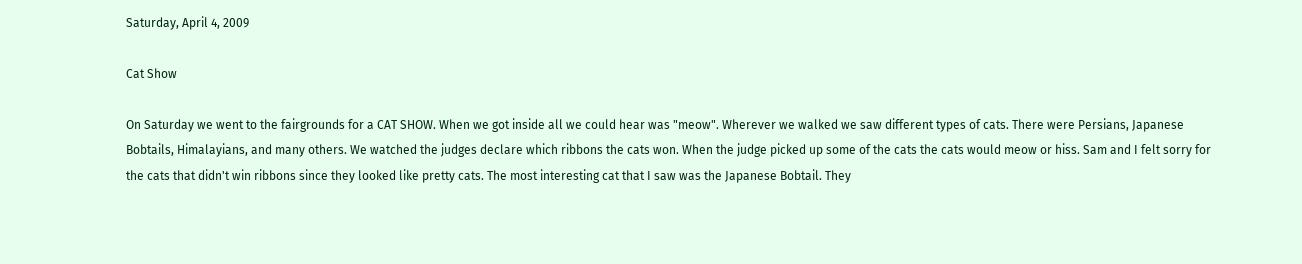Saturday, April 4, 2009

Cat Show

On Saturday we went to the fairgrounds for a CAT SHOW. When we got inside all we could hear was "meow". Wherever we walked we saw different types of cats. There were Persians, Japanese Bobtails, Himalayians, and many others. We watched the judges declare which ribbons the cats won. When the judge picked up some of the cats the cats would meow or hiss. Sam and I felt sorry for the cats that didn't win ribbons since they looked like pretty cats. The most interesting cat that I saw was the Japanese Bobtail. They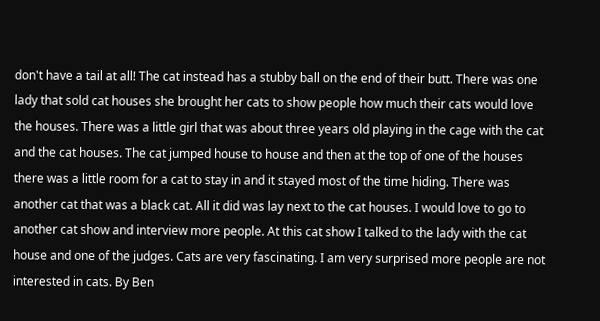don't have a tail at all! The cat instead has a stubby ball on the end of their butt. There was one lady that sold cat houses she brought her cats to show people how much their cats would love the houses. There was a little girl that was about three years old playing in the cage with the cat and the cat houses. The cat jumped house to house and then at the top of one of the houses there was a little room for a cat to stay in and it stayed most of the time hiding. There was another cat that was a black cat. All it did was lay next to the cat houses. I would love to go to another cat show and interview more people. At this cat show I talked to the lady with the cat house and one of the judges. Cats are very fascinating. I am very surprised more people are not interested in cats. By Ben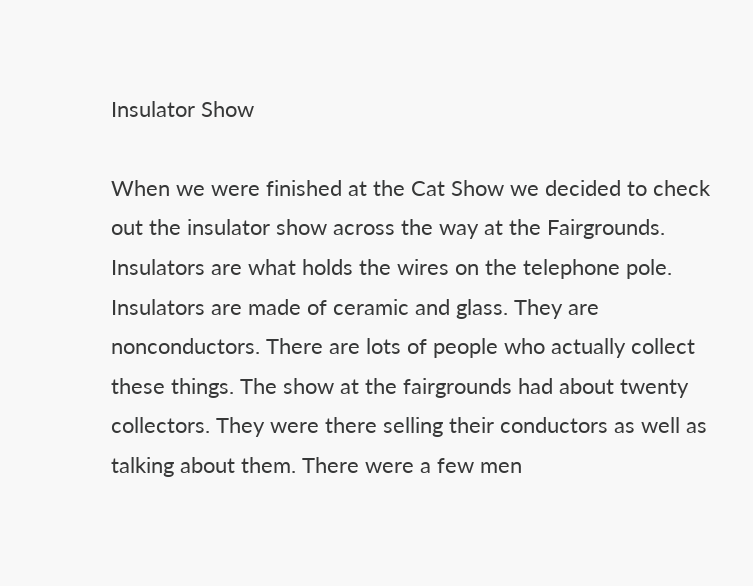Insulator Show

When we were finished at the Cat Show we decided to check out the insulator show across the way at the Fairgrounds. Insulators are what holds the wires on the telephone pole. Insulators are made of ceramic and glass. They are nonconductors. There are lots of people who actually collect these things. The show at the fairgrounds had about twenty collectors. They were there selling their conductors as well as talking about them. There were a few men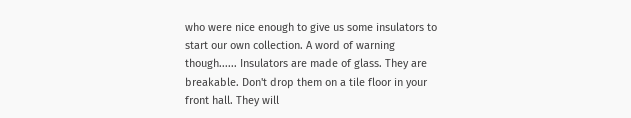who were nice enough to give us some insulators to start our own collection. A word of warning though...... Insulators are made of glass. They are breakable. Don't drop them on a tile floor in your front hall. They will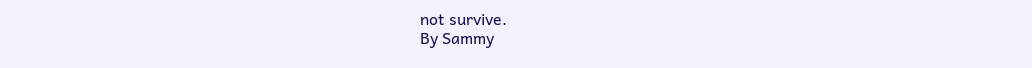not survive.
By Sammy